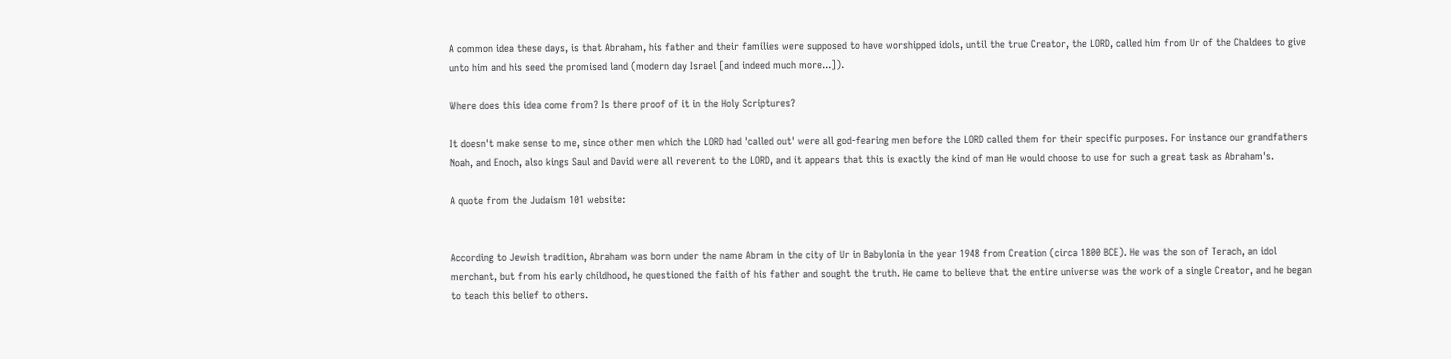A common idea these days, is that Abraham, his father and their families were supposed to have worshipped idols, until the true Creator, the LORD, called him from Ur of the Chaldees to give unto him and his seed the promised land (modern day Israel [and indeed much more...]).

Where does this idea come from? Is there proof of it in the Holy Scriptures?

It doesn't make sense to me, since other men which the LORD had 'called out' were all god-fearing men before the LORD called them for their specific purposes. For instance our grandfathers Noah, and Enoch, also kings Saul and David were all reverent to the LORD, and it appears that this is exactly the kind of man He would choose to use for such a great task as Abraham's.

A quote from the Judaism 101 website:


According to Jewish tradition, Abraham was born under the name Abram in the city of Ur in Babylonia in the year 1948 from Creation (circa 1800 BCE). He was the son of Terach, an idol merchant, but from his early childhood, he questioned the faith of his father and sought the truth. He came to believe that the entire universe was the work of a single Creator, and he began to teach this belief to others.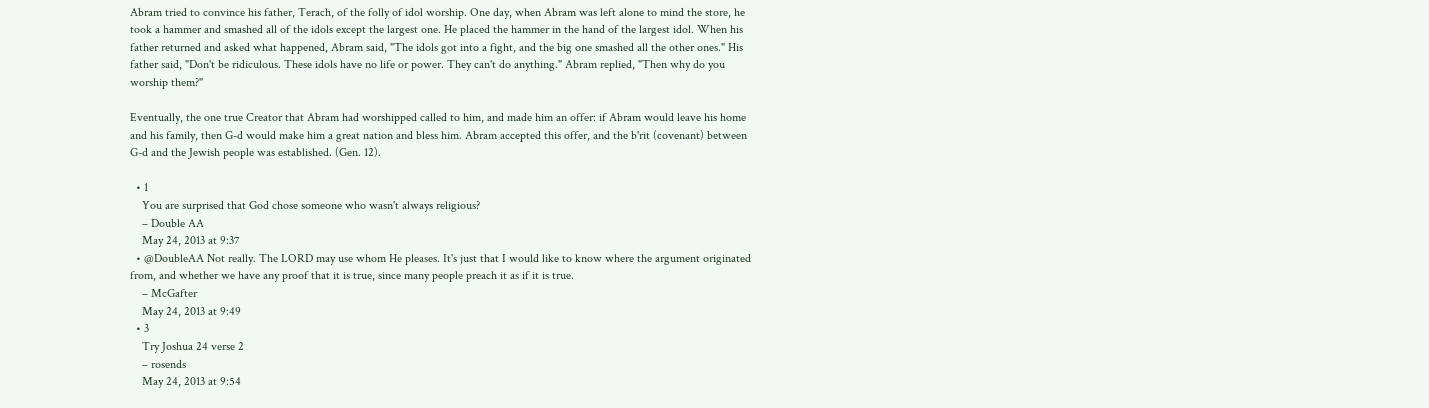Abram tried to convince his father, Terach, of the folly of idol worship. One day, when Abram was left alone to mind the store, he took a hammer and smashed all of the idols except the largest one. He placed the hammer in the hand of the largest idol. When his father returned and asked what happened, Abram said, "The idols got into a fight, and the big one smashed all the other ones." His father said, "Don't be ridiculous. These idols have no life or power. They can't do anything." Abram replied, "Then why do you worship them?"

Eventually, the one true Creator that Abram had worshipped called to him, and made him an offer: if Abram would leave his home and his family, then G-d would make him a great nation and bless him. Abram accepted this offer, and the b'rit (covenant) between G-d and the Jewish people was established. (Gen. 12).

  • 1
    You are surprised that God chose someone who wasn't always religious?
    – Double AA
    May 24, 2013 at 9:37
  • @DoubleAA Not really. The LORD may use whom He pleases. It's just that I would like to know where the argument originated from, and whether we have any proof that it is true, since many people preach it as if it is true.
    – McGafter
    May 24, 2013 at 9:49
  • 3
    Try Joshua 24 verse 2
    – rosends
    May 24, 2013 at 9:54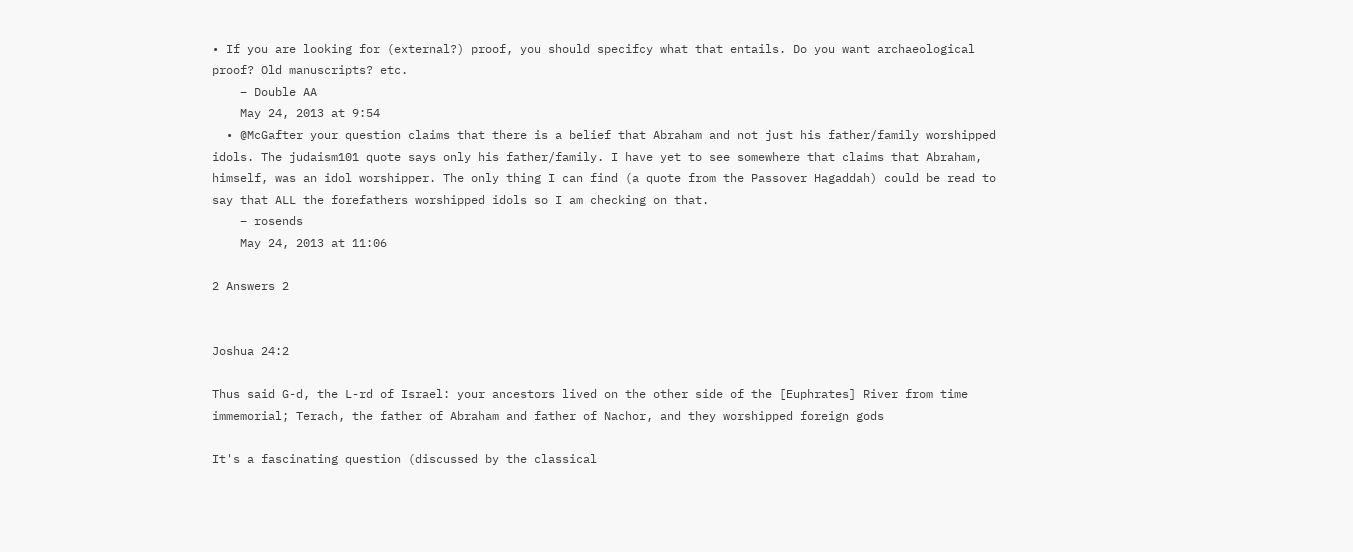• If you are looking for (external?) proof, you should specifcy what that entails. Do you want archaeological proof? Old manuscripts? etc.
    – Double AA
    May 24, 2013 at 9:54
  • @McGafter your question claims that there is a belief that Abraham and not just his father/family worshipped idols. The judaism101 quote says only his father/family. I have yet to see somewhere that claims that Abraham, himself, was an idol worshipper. The only thing I can find (a quote from the Passover Hagaddah) could be read to say that ALL the forefathers worshipped idols so I am checking on that.
    – rosends
    May 24, 2013 at 11:06

2 Answers 2


Joshua 24:2

Thus said G-d, the L-rd of Israel: your ancestors lived on the other side of the [Euphrates] River from time immemorial; Terach, the father of Abraham and father of Nachor, and they worshipped foreign gods

It's a fascinating question (discussed by the classical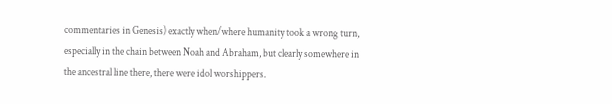commentaries in Genesis) exactly when/where humanity took a wrong turn, especially in the chain between Noah and Abraham, but clearly somewhere in the ancestral line there, there were idol worshippers.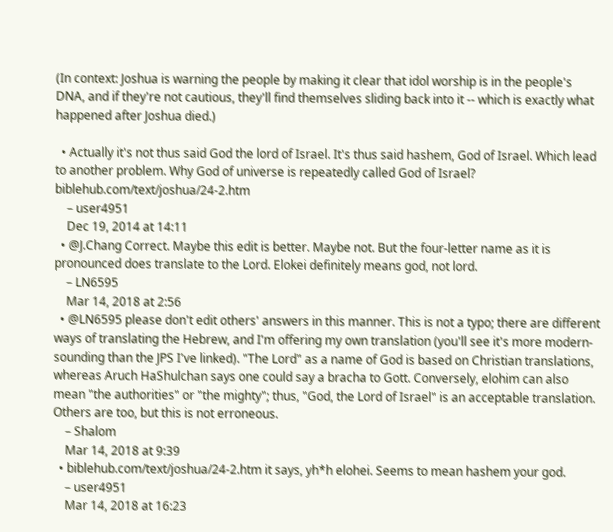(In context: Joshua is warning the people by making it clear that idol worship is in the people's DNA, and if they're not cautious, they'll find themselves sliding back into it -- which is exactly what happened after Joshua died.)

  • Actually it's not thus said God the lord of Israel. It's thus said hashem, God of Israel. Which lead to another problem. Why God of universe is repeatedly called God of Israel? biblehub.com/text/joshua/24-2.htm
    – user4951
    Dec 19, 2014 at 14:11
  • @J.Chang Correct. Maybe this edit is better. Maybe not. But the four-letter name as it is pronounced does translate to the Lord. Elokei definitely means god, not lord.
    – LN6595
    Mar 14, 2018 at 2:56
  • @LN6595 please don't edit others' answers in this manner. This is not a typo; there are different ways of translating the Hebrew, and I'm offering my own translation (you'll see it's more modern-sounding than the JPS I've linked). "The Lord" as a name of God is based on Christian translations, whereas Aruch HaShulchan says one could say a bracha to Gott. Conversely, elohim can also mean "the authorities" or "the mighty"; thus, "God, the Lord of Israel" is an acceptable translation. Others are too, but this is not erroneous.
    – Shalom
    Mar 14, 2018 at 9:39
  • biblehub.com/text/joshua/24-2.htm it says, yh*h elohei. Seems to mean hashem your god.
    – user4951
    Mar 14, 2018 at 16:23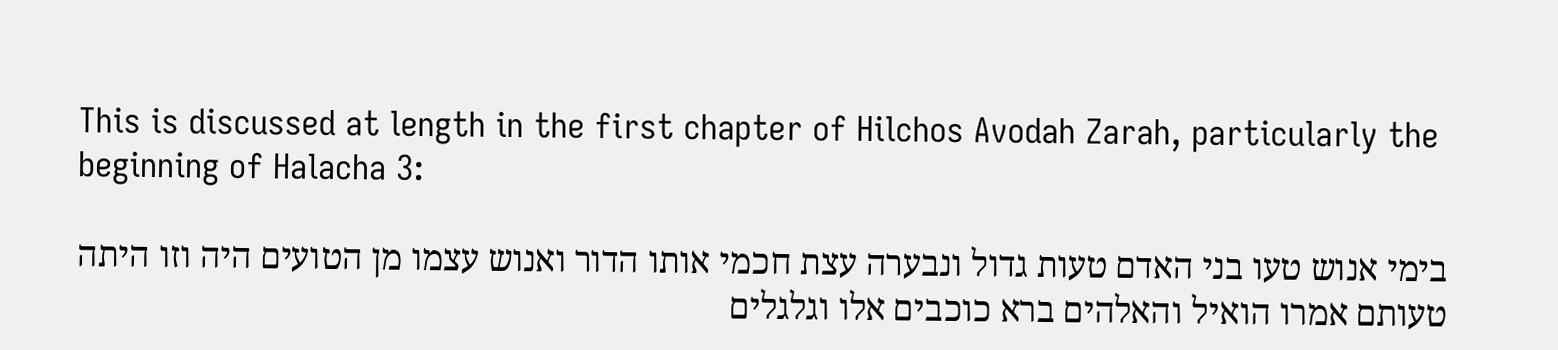This is discussed at length in the first chapter of Hilchos Avodah Zarah, particularly the beginning of Halacha 3:

בימי אנוש טעו בני האדם טעות גדול ונבערה עצת חכמי אותו הדור ואנוש עצמו מן הטועים היה וזו היתה טעותם אמרו הואיל והאלהים ברא כוכבים אלו וגלגלים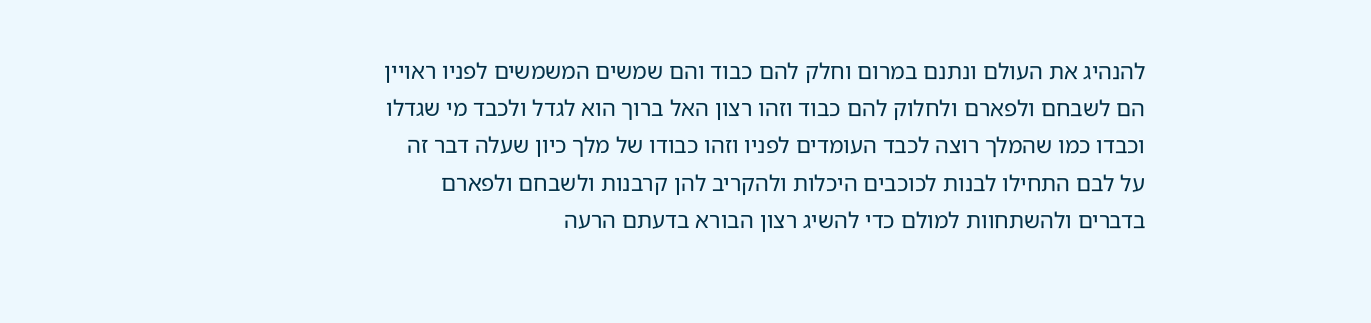להנהיג את העולם ונתנם במרום וחלק להם כבוד והם שמשים המשמשים לפניו ראויין הם לשבחם ולפארם ולחלוק להם כבוד וזהו רצון האל ברוך הוא לגדל ולכבד מי שגדלו וכבדו כמו שהמלך רוצה לכבד העומדים לפניו וזהו כבודו של מלך כיון שעלה דבר זה על לבם התחילו לבנות לכוכבים היכלות ולהקריב להן קרבנות ולשבחם ולפארם בדברים ולהשתחוות למולם כדי להשיג רצון הבורא בדעתם הרעה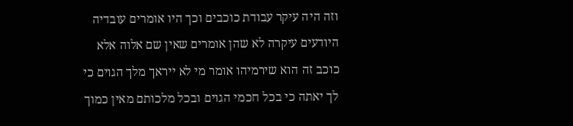וזה היה עיקר עבודת כוכבים וכך היו אומרים עובדיה היודעים עיקרה לא שהן אומרים שאין שם אלוה אלא כוכב זה הוא שירמיהו אומר מי לא ייראך מלך הגוים כי לך יאתה כי בכל חכמי הגוים ובכל מלכותם מאין כמוך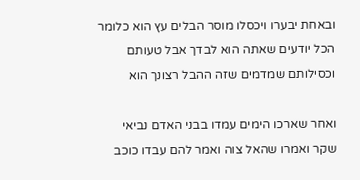ובאחת יבערו ויכסלו מוסר הבלים עץ הוא כלומר הכל יודעים שאתה הוא לבדך אבל טעותם וכסילותם שמדמים שזה ההבל רצונך הוא

ואחר שארכו הימים עמדו בבני האדם נביאי שקר ואמרו שהאל צוה ואמר להם עבדו כוכב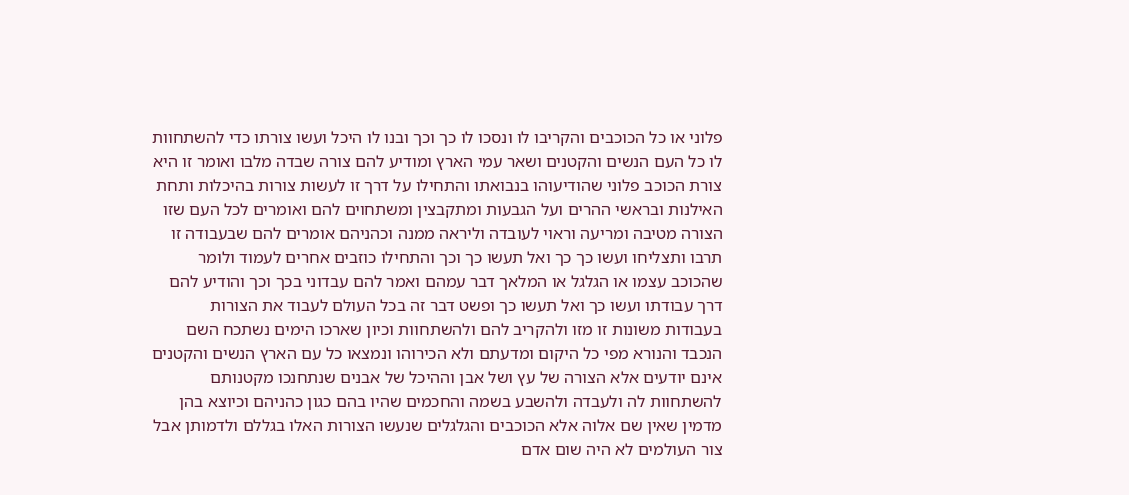פלוני או כל הכוכבים והקריבו לו ונסכו לו כך וכך ובנו לו היכל ועשו צורתו כדי להשתחוות לו כל העם הנשים והקטנים ושאר עמי הארץ ומודיע להם צורה שבדה מלבו ואומר זו היא צורת הכוכב פלוני שהודיעוהו בנבואתו והתחילו על דרך זו לעשות צורות בהיכלות ותחת האילנות ובראשי ההרים ועל הגבעות ומתקבצין ומשתחוים להם ואומרים לכל העם שזו הצורה מטיבה ומריעה וראוי לעובדה וליראה ממנה וכהניהם אומרים להם שבעבודה זו תרבו ותצליחו ועשו כך כך ואל תעשו כך וכך והתחילו כוזבים אחרים לעמוד ולומר שהכוכב עצמו או הגלגל או המלאך דבר עמהם ואמר להם עבדוני בכך וכך והודיע להם דרך עבודתו ועשו כך ואל תעשו כך ופשט דבר זה בכל העולם לעבוד את הצורות בעבודות משונות זו מזו ולהקריב להם ולהשתחוות וכיון שארכו הימים נשתכח השם הנכבד והנורא מפי כל היקום ומדעתם ולא הכירוהו ונמצאו כל עם הארץ הנשים והקטנים אינם יודעים אלא הצורה של עץ ושל אבן וההיכל של אבנים שנתחנכו מקטנותם להשתחוות לה ולעבדה ולהשבע בשמה והחכמים שהיו בהם כגון כהניהם וכיוצא בהן מדמין שאין שם אלוה אלא הכוכבים והגלגלים שנעשו הצורות האלו בגללם ולדמותן אבל צור העולמים לא היה שום אדם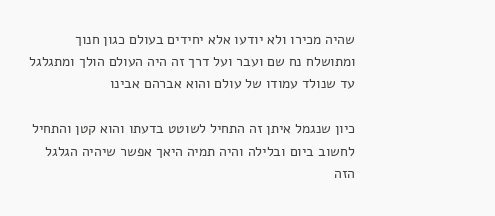שהיה מכירו ולא יודעו אלא יחידים בעולם כגון חנוך ומתושלח נח שם ועבר ועל דרך זה היה העולם הולך ומתגלגל עד שנולד עמודו של עולם והוא אברהם אבינו

כיון שנגמל איתן זה התחיל לשוטט בדעתו והוא קטן והתחיל לחשוב ביום ובלילה והיה תמיה היאך אפשר שיהיה הגלגל הזה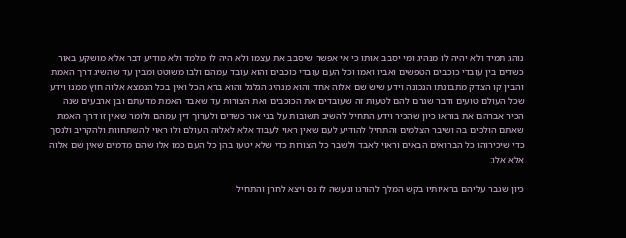נוהג תמיד ולא יהיה לו מנהיג ומי יסבב אותו כי אי אפשר שיסבב את עצמו ולא היה לו מלמד ולא מודיע דבר אלא מושקע באור כשדים בין עובדי כוכבים הטפשים ואביו ואמו וכל העם עובדי כוכבים והוא עובד עמהם ולבו משוטט ומבין עד שהשיג דרך האמת והבין קו הצדק מתבונתו הנכונה וידע שיש שם אלוה אחד והוא מנהיג הגלגל והוא ברא הכל ואין בכל הנמצא אלוה חוץ ממנו וידע שכל העולם טועים ודבר שגרם להם לטעות זה שעובדים את הכוכבים ואת הצורות עד שאבד האמת מדעתם ובן ארבעים שנה הכיר אברהם את בוראו כיון שהכיר וידע התחיל להשיב תשובות על בני אור כשדים ולערוך דין עמהם ולומר שאין זו דרך האמת שאתם הולכים בה ושיבר הצלמים והתחיל להודיע לעם שאין ראוי לעבוד אלא לאלוה העולם ולו ראוי להשתחוות ולהקריב ולנסך כדי שיכירוהו כל הברואים הבאים וראוי לאבד ולשבר כל הצורות כדי שלא יטעו בהן כל העם כמו אלו שהם מדמים שאין שם אלוה אלא אלו:

כיון שגבר עליהם בראיותיו בקש המלך להורגו ונעשה לו נס ויצא לחרן והתחיל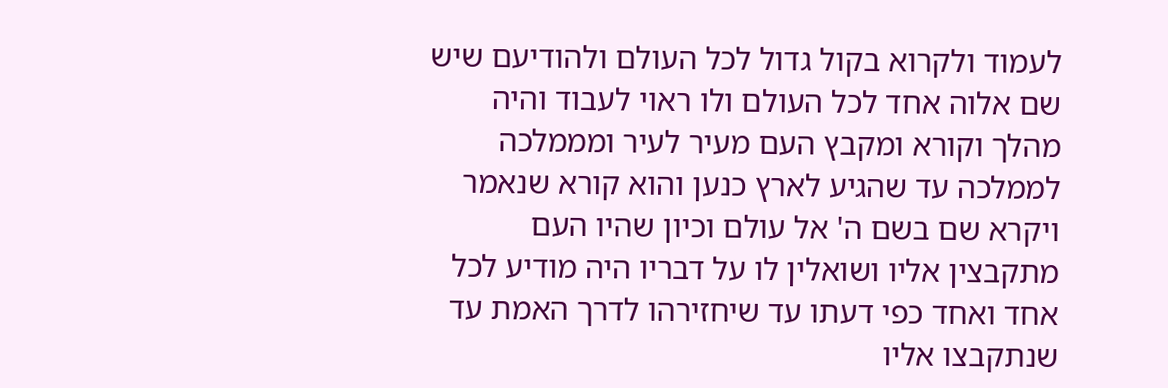לעמוד ולקרוא בקול גדול לכל העולם ולהודיעם שיש שם אלוה אחד לכל העולם ולו ראוי לעבוד והיה מהלך וקורא ומקבץ העם מעיר לעיר ומממלכה לממלכה עד שהגיע לארץ כנען והוא קורא שנאמר ויקרא שם בשם ה' אל עולם וכיון שהיו העם מתקבצין אליו ושואלין לו על דבריו היה מודיע לכל אחד ואחד כפי דעתו עד שיחזירהו לדרך האמת עד שנתקבצו אליו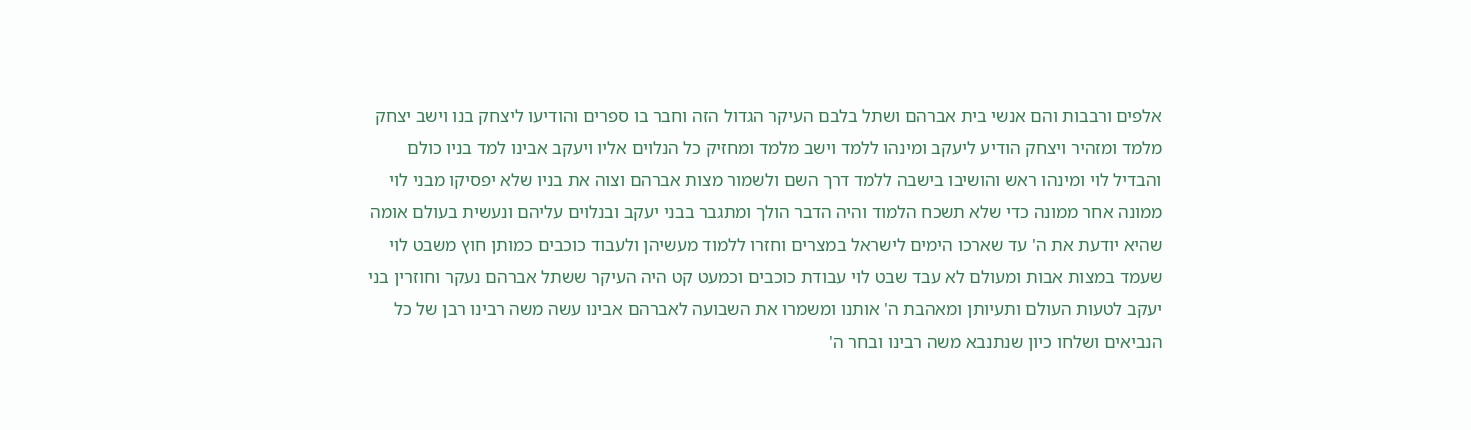אלפים ורבבות והם אנשי בית אברהם ושתל בלבם העיקר הגדול הזה וחבר בו ספרים והודיעו ליצחק בנו וישב יצחק מלמד ומזהיר ויצחק הודיע ליעקב ומינהו ללמד וישב מלמד ומחזיק כל הנלוים אליו ויעקב אבינו למד בניו כולם והבדיל לוי ומינהו ראש והושיבו בישבה ללמד דרך השם ולשמור מצות אברהם וצוה את בניו שלא יפסיקו מבני לוי ממונה אחר ממונה כדי שלא תשכח הלמוד והיה הדבר הולך ומתגבר בבני יעקב ובנלוים עליהם ונעשית בעולם אומה שהיא יודעת את ה' עד שארכו הימים לישראל במצרים וחזרו ללמוד מעשיהן ולעבוד כוכבים כמותן חוץ משבט לוי שעמד במצות אבות ומעולם לא עבד שבט לוי עבודת כוכבים וכמעט קט היה העיקר ששתל אברהם נעקר וחוזרין בני יעקב לטעות העולם ותעיותן ומאהבת ה' אותנו ומשמרו את השבועה לאברהם אבינו עשה משה רבינו רבן של כל הנביאים ושלחו כיון שנתנבא משה רבינו ובחר ה'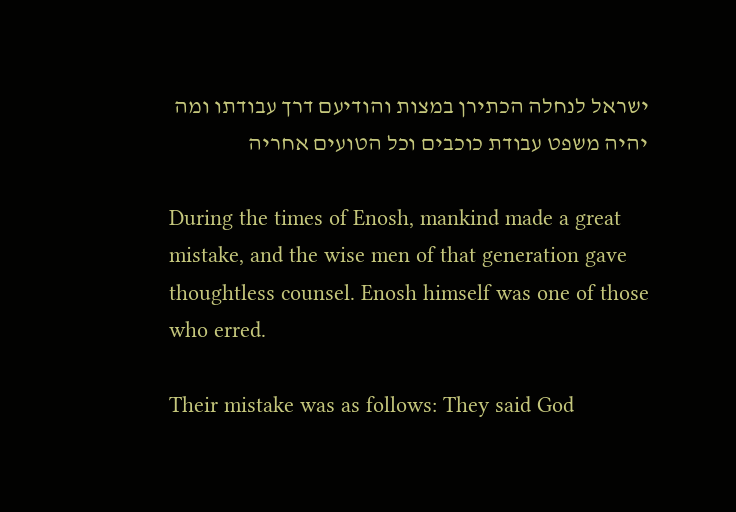ישראל לנחלה הכתירן במצות והודיעם דרך עבודתו ומה יהיה משפט עבודת כוכבים וכל הטועים אחריה

During the times of Enosh, mankind made a great mistake, and the wise men of that generation gave thoughtless counsel. Enosh himself was one of those who erred.

Their mistake was as follows: They said God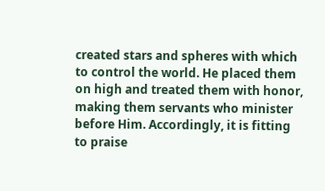created stars and spheres with which to control the world. He placed them on high and treated them with honor, making them servants who minister before Him. Accordingly, it is fitting to praise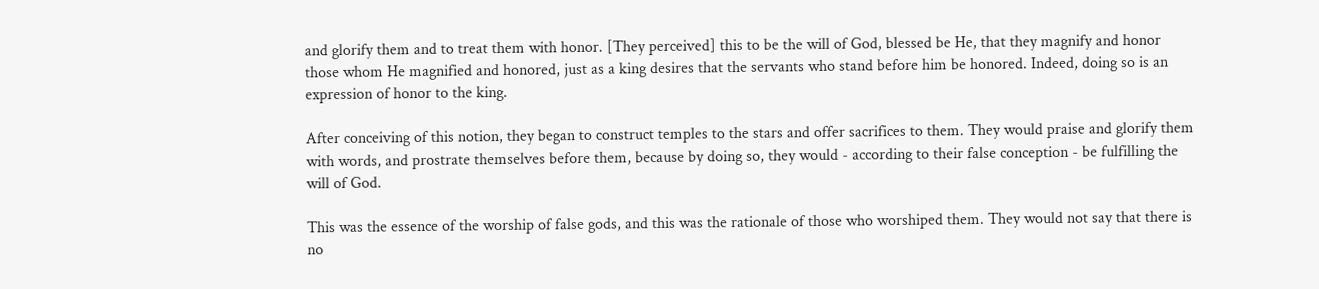and glorify them and to treat them with honor. [They perceived] this to be the will of God, blessed be He, that they magnify and honor those whom He magnified and honored, just as a king desires that the servants who stand before him be honored. Indeed, doing so is an expression of honor to the king.

After conceiving of this notion, they began to construct temples to the stars and offer sacrifices to them. They would praise and glorify them with words, and prostrate themselves before them, because by doing so, they would - according to their false conception - be fulfilling the will of God.

This was the essence of the worship of false gods, and this was the rationale of those who worshiped them. They would not say that there is no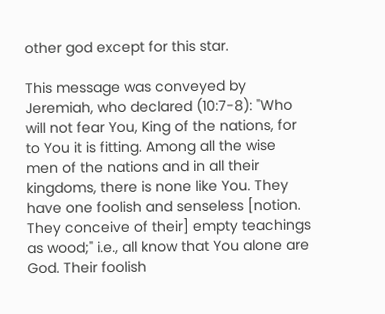other god except for this star.

This message was conveyed by Jeremiah, who declared (10:7-8): "Who will not fear You, King of the nations, for to You it is fitting. Among all the wise men of the nations and in all their kingdoms, there is none like You. They have one foolish and senseless [notion. They conceive of their] empty teachings as wood;" i.e., all know that You alone are God. Their foolish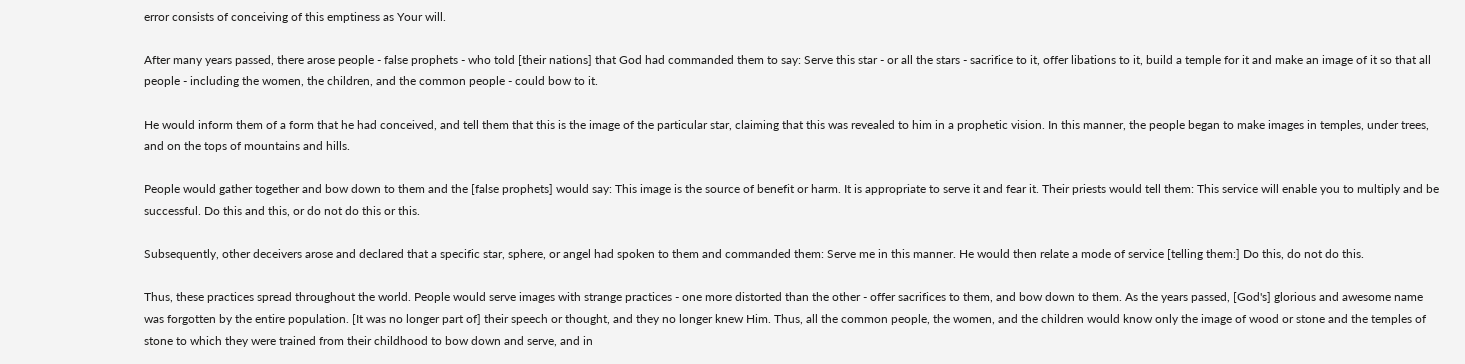error consists of conceiving of this emptiness as Your will.

After many years passed, there arose people - false prophets - who told [their nations] that God had commanded them to say: Serve this star - or all the stars - sacrifice to it, offer libations to it, build a temple for it and make an image of it so that all people - including the women, the children, and the common people - could bow to it.

He would inform them of a form that he had conceived, and tell them that this is the image of the particular star, claiming that this was revealed to him in a prophetic vision. In this manner, the people began to make images in temples, under trees, and on the tops of mountains and hills.

People would gather together and bow down to them and the [false prophets] would say: This image is the source of benefit or harm. It is appropriate to serve it and fear it. Their priests would tell them: This service will enable you to multiply and be successful. Do this and this, or do not do this or this.

Subsequently, other deceivers arose and declared that a specific star, sphere, or angel had spoken to them and commanded them: Serve me in this manner. He would then relate a mode of service [telling them:] Do this, do not do this.

Thus, these practices spread throughout the world. People would serve images with strange practices - one more distorted than the other - offer sacrifices to them, and bow down to them. As the years passed, [God's] glorious and awesome name was forgotten by the entire population. [It was no longer part of] their speech or thought, and they no longer knew Him. Thus, all the common people, the women, and the children would know only the image of wood or stone and the temples of stone to which they were trained from their childhood to bow down and serve, and in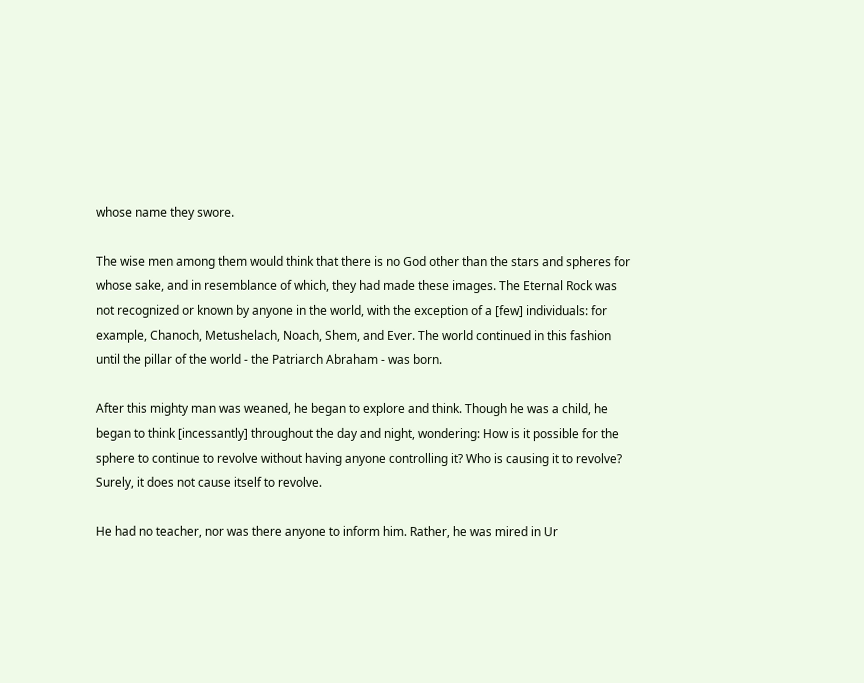whose name they swore.

The wise men among them would think that there is no God other than the stars and spheres for whose sake, and in resemblance of which, they had made these images. The Eternal Rock was not recognized or known by anyone in the world, with the exception of a [few] individuals: for example, Chanoch, Metushelach, Noach, Shem, and Ever. The world continued in this fashion until the pillar of the world - the Patriarch Abraham - was born.

After this mighty man was weaned, he began to explore and think. Though he was a child, he began to think [incessantly] throughout the day and night, wondering: How is it possible for the sphere to continue to revolve without having anyone controlling it? Who is causing it to revolve? Surely, it does not cause itself to revolve.

He had no teacher, nor was there anyone to inform him. Rather, he was mired in Ur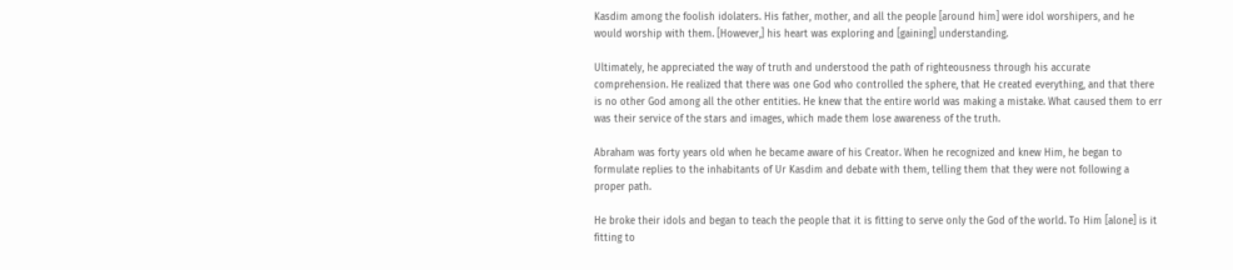Kasdim among the foolish idolaters. His father, mother, and all the people [around him] were idol worshipers, and he would worship with them. [However,] his heart was exploring and [gaining] understanding.

Ultimately, he appreciated the way of truth and understood the path of righteousness through his accurate comprehension. He realized that there was one God who controlled the sphere, that He created everything, and that there is no other God among all the other entities. He knew that the entire world was making a mistake. What caused them to err was their service of the stars and images, which made them lose awareness of the truth.

Abraham was forty years old when he became aware of his Creator. When he recognized and knew Him, he began to formulate replies to the inhabitants of Ur Kasdim and debate with them, telling them that they were not following a proper path.

He broke their idols and began to teach the people that it is fitting to serve only the God of the world. To Him [alone] is it fitting to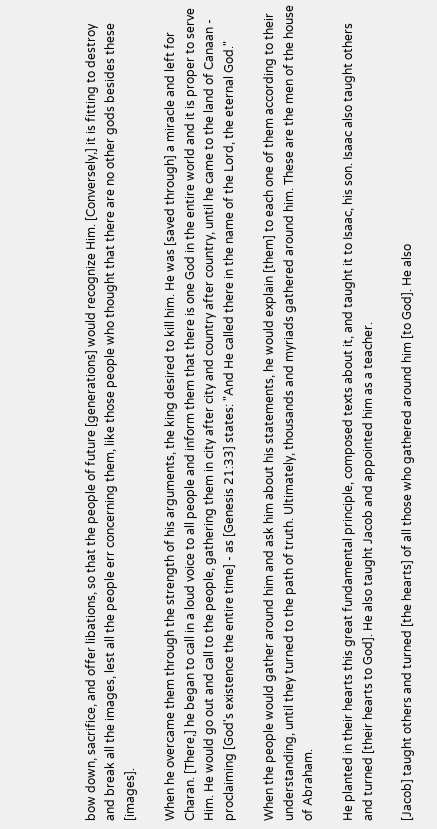bow down, sacrifice, and offer libations, so that the people of future [generations] would recognize Him. [Conversely,] it is fitting to destroy and break all the images, lest all the people err concerning them, like those people who thought that there are no other gods besides these [images].

When he overcame them through the strength of his arguments, the king desired to kill him. He was [saved through] a miracle and left for Charan. [There,] he began to call in a loud voice to all people and inform them that there is one God in the entire world and it is proper to serve Him. He would go out and call to the people, gathering them in city after city and country after country, until he came to the land of Canaan - proclaiming [God's existence the entire time] - as [Genesis 21:33] states: "And He called there in the name of the Lord, the eternal God."

When the people would gather around him and ask him about his statements, he would explain [them] to each one of them according to their understanding, until they turned to the path of truth. Ultimately, thousands and myriads gathered around him. These are the men of the house of Abraham.

He planted in their hearts this great fundamental principle, composed texts about it, and taught it to Isaac, his son. Isaac also taught others and turned [their hearts to God]. He also taught Jacob and appointed him as a teacher.

[Jacob] taught others and turned [the hearts] of all those who gathered around him [to God]. He also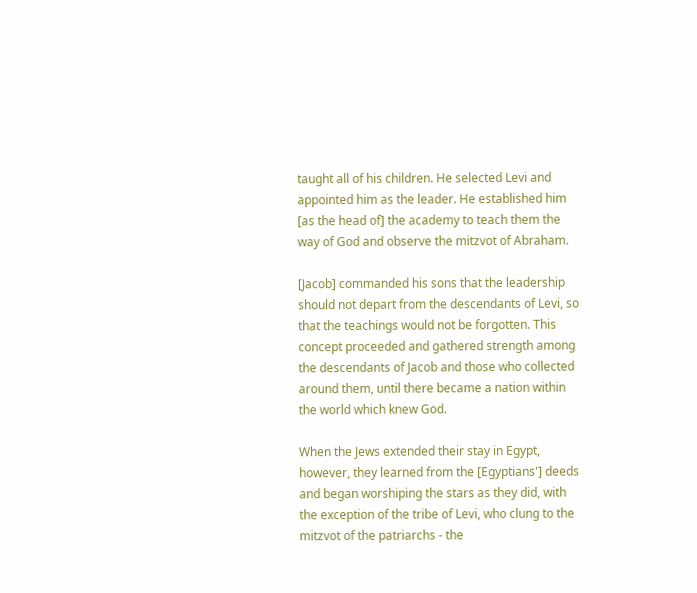taught all of his children. He selected Levi and appointed him as the leader. He established him [as the head of] the academy to teach them the way of God and observe the mitzvot of Abraham.

[Jacob] commanded his sons that the leadership should not depart from the descendants of Levi, so that the teachings would not be forgotten. This concept proceeded and gathered strength among the descendants of Jacob and those who collected around them, until there became a nation within the world which knew God.

When the Jews extended their stay in Egypt, however, they learned from the [Egyptians'] deeds and began worshiping the stars as they did, with the exception of the tribe of Levi, who clung to the mitzvot of the patriarchs - the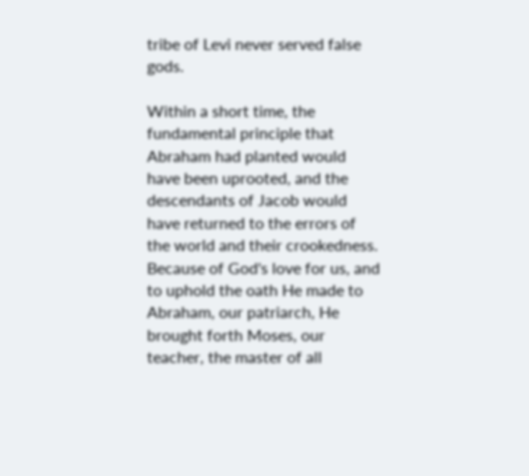tribe of Levi never served false gods.

Within a short time, the fundamental principle that Abraham had planted would have been uprooted, and the descendants of Jacob would have returned to the errors of the world and their crookedness. Because of God's love for us, and to uphold the oath He made to Abraham, our patriarch, He brought forth Moses, our teacher, the master of all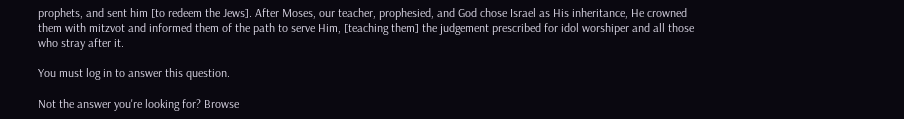prophets, and sent him [to redeem the Jews]. After Moses, our teacher, prophesied, and God chose Israel as His inheritance, He crowned them with mitzvot and informed them of the path to serve Him, [teaching them] the judgement prescribed for idol worshiper and all those who stray after it.

You must log in to answer this question.

Not the answer you're looking for? Browse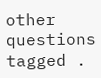other questions tagged .